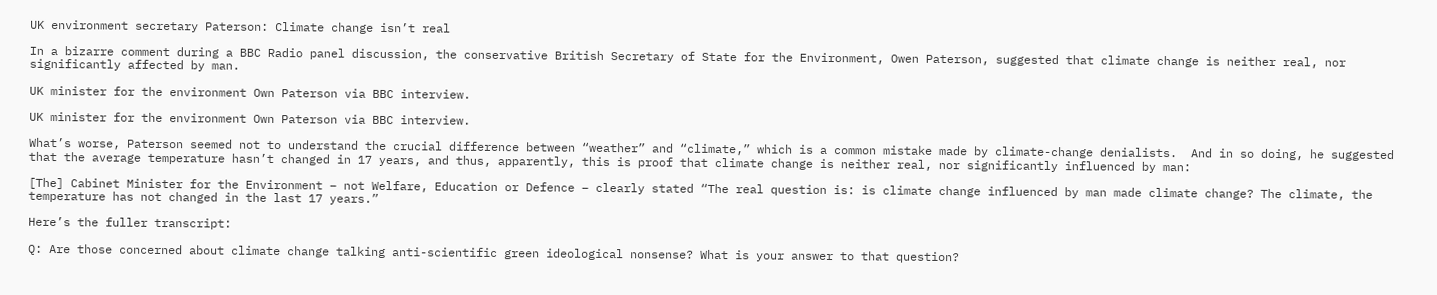UK environment secretary Paterson: Climate change isn’t real

In a bizarre comment during a BBC Radio panel discussion, the conservative British Secretary of State for the Environment, Owen Paterson, suggested that climate change is neither real, nor significantly affected by man.

UK minister for the environment Own Paterson via BBC interview.

UK minister for the environment Own Paterson via BBC interview.

What’s worse, Paterson seemed not to understand the crucial difference between “weather” and “climate,” which is a common mistake made by climate-change denialists.  And in so doing, he suggested that the average temperature hasn’t changed in 17 years, and thus, apparently, this is proof that climate change is neither real, nor significantly influenced by man:

[The] Cabinet Minister for the Environment – not Welfare, Education or Defence – clearly stated “The real question is: is climate change influenced by man made climate change? The climate, the temperature has not changed in the last 17 years.”

Here’s the fuller transcript:

Q: Are those concerned about climate change talking anti-scientific green ideological nonsense? What is your answer to that question?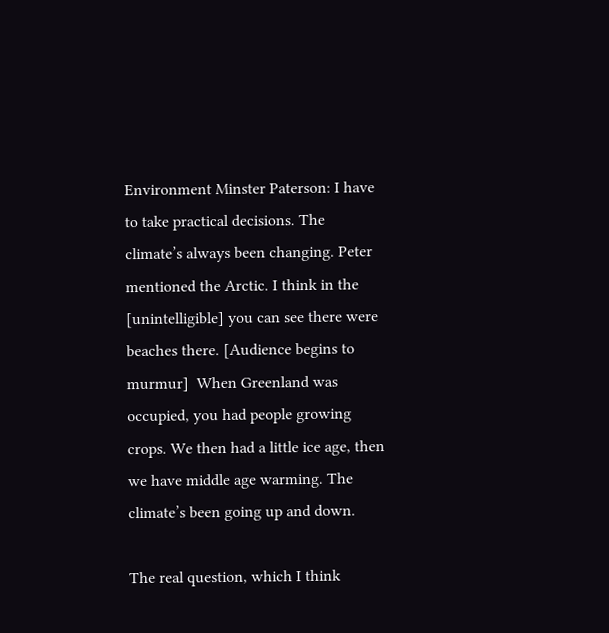Environment Minster Paterson: I have to take practical decisions. The climate’s always been changing. Peter mentioned the Arctic. I think in the [unintelligible] you can see there were beaches there. [Audience begins to murmur]  When Greenland was occupied, you had people growing crops. We then had a little ice age, then we have middle age warming. The climate’s been going up and down.

The real question, which I think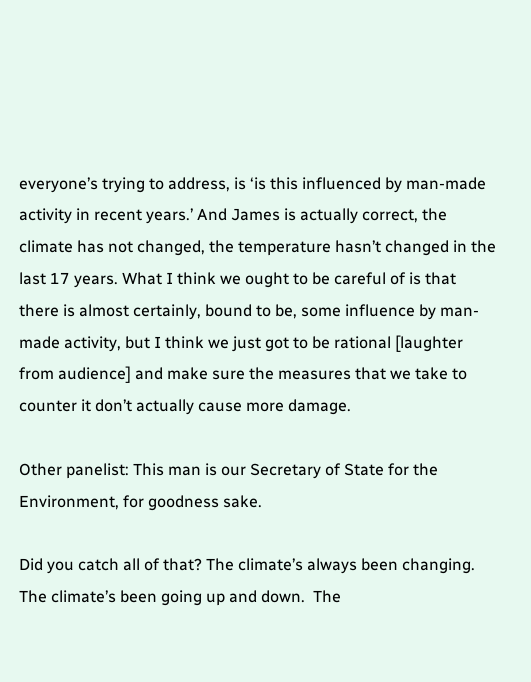everyone’s trying to address, is ‘is this influenced by man-made activity in recent years.’ And James is actually correct, the climate has not changed, the temperature hasn’t changed in the last 17 years. What I think we ought to be careful of is that there is almost certainly, bound to be, some influence by man-made activity, but I think we just got to be rational [laughter from audience] and make sure the measures that we take to counter it don’t actually cause more damage.

Other panelist: This man is our Secretary of State for the Environment, for goodness sake.

Did you catch all of that? The climate’s always been changing.  The climate’s been going up and down.  The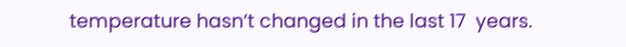temperature hasn’t changed in the last 17  years.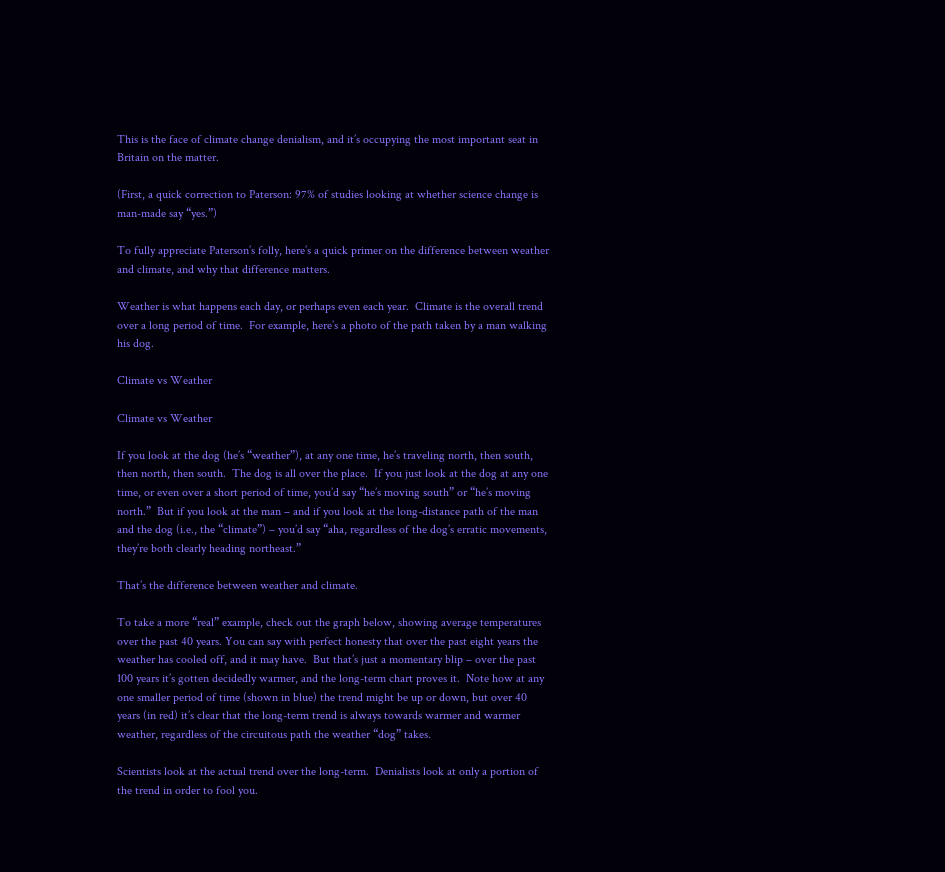This is the face of climate change denialism, and it’s occupying the most important seat in Britain on the matter.

(First, a quick correction to Paterson: 97% of studies looking at whether science change is man-made say “yes.”)

To fully appreciate Paterson’s folly, here’s a quick primer on the difference between weather and climate, and why that difference matters.

Weather is what happens each day, or perhaps even each year.  Climate is the overall trend over a long period of time.  For example, here’s a photo of the path taken by a man walking his dog.

Climate vs Weather

Climate vs Weather

If you look at the dog (he’s “weather”), at any one time, he’s traveling north, then south, then north, then south.  The dog is all over the place.  If you just look at the dog at any one time, or even over a short period of time, you’d say “he’s moving south” or “he’s moving north.”  But if you look at the man – and if you look at the long-distance path of the man and the dog (i.e., the “climate”) – you’d say “aha, regardless of the dog’s erratic movements, they’re both clearly heading northeast.”

That’s the difference between weather and climate.

To take a more “real” example, check out the graph below, showing average temperatures over the past 40 years. You can say with perfect honesty that over the past eight years the weather has cooled off, and it may have.  But that’s just a momentary blip – over the past 100 years it’s gotten decidedly warmer, and the long-term chart proves it.  Note how at any one smaller period of time (shown in blue) the trend might be up or down, but over 40 years (in red) it’s clear that the long-term trend is always towards warmer and warmer weather, regardless of the circuitous path the weather “dog” takes.

Scientists look at the actual trend over the long-term.  Denialists look at only a portion of the trend in order to fool you.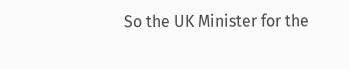So the UK Minister for the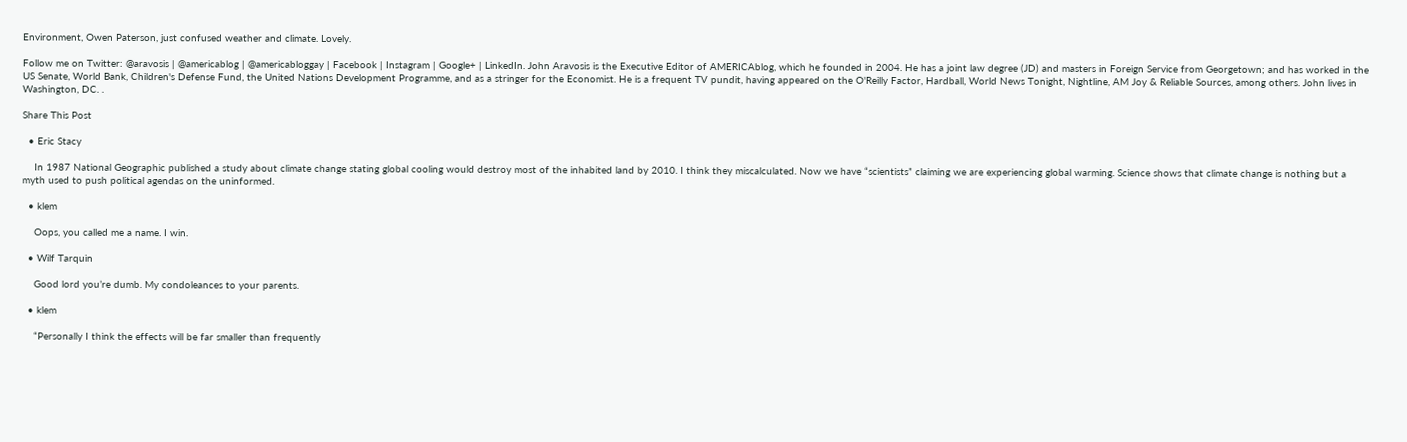Environment, Owen Paterson, just confused weather and climate. Lovely.

Follow me on Twitter: @aravosis | @americablog | @americabloggay | Facebook | Instagram | Google+ | LinkedIn. John Aravosis is the Executive Editor of AMERICAblog, which he founded in 2004. He has a joint law degree (JD) and masters in Foreign Service from Georgetown; and has worked in the US Senate, World Bank, Children's Defense Fund, the United Nations Development Programme, and as a stringer for the Economist. He is a frequent TV pundit, having appeared on the O'Reilly Factor, Hardball, World News Tonight, Nightline, AM Joy & Reliable Sources, among others. John lives in Washington, DC. .

Share This Post

  • Eric Stacy

    In 1987 National Geographic published a study about climate change stating global cooling would destroy most of the inhabited land by 2010. I think they miscalculated. Now we have “scientists” claiming we are experiencing global warming. Science shows that climate change is nothing but a myth used to push political agendas on the uninformed.

  • klem

    Oops, you called me a name. I win.

  • Wilf Tarquin

    Good lord you’re dumb. My condoleances to your parents.

  • klem

    “Personally I think the effects will be far smaller than frequently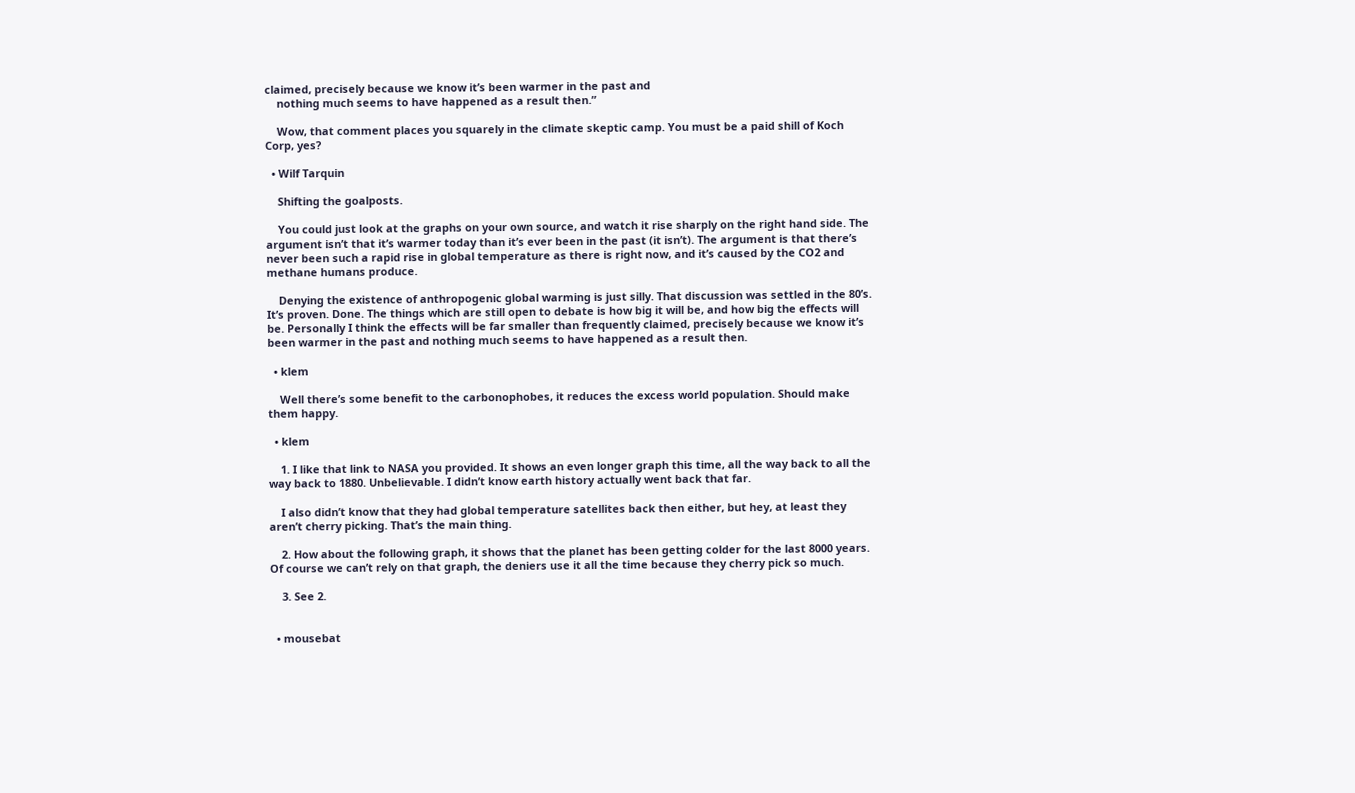claimed, precisely because we know it’s been warmer in the past and
    nothing much seems to have happened as a result then.”

    Wow, that comment places you squarely in the climate skeptic camp. You must be a paid shill of Koch Corp, yes?

  • Wilf Tarquin

    Shifting the goalposts.

    You could just look at the graphs on your own source, and watch it rise sharply on the right hand side. The argument isn’t that it’s warmer today than it’s ever been in the past (it isn’t). The argument is that there’s never been such a rapid rise in global temperature as there is right now, and it’s caused by the CO2 and methane humans produce.

    Denying the existence of anthropogenic global warming is just silly. That discussion was settled in the 80’s. It’s proven. Done. The things which are still open to debate is how big it will be, and how big the effects will be. Personally I think the effects will be far smaller than frequently claimed, precisely because we know it’s been warmer in the past and nothing much seems to have happened as a result then.

  • klem

    Well there’s some benefit to the carbonophobes, it reduces the excess world population. Should make them happy.

  • klem

    1. I like that link to NASA you provided. It shows an even longer graph this time, all the way back to all the way back to 1880. Unbelievable. I didn’t know earth history actually went back that far.

    I also didn’t know that they had global temperature satellites back then either, but hey, at least they aren’t cherry picking. That’s the main thing.

    2. How about the following graph, it shows that the planet has been getting colder for the last 8000 years. Of course we can’t rely on that graph, the deniers use it all the time because they cherry pick so much.

    3. See 2.


  • mousebat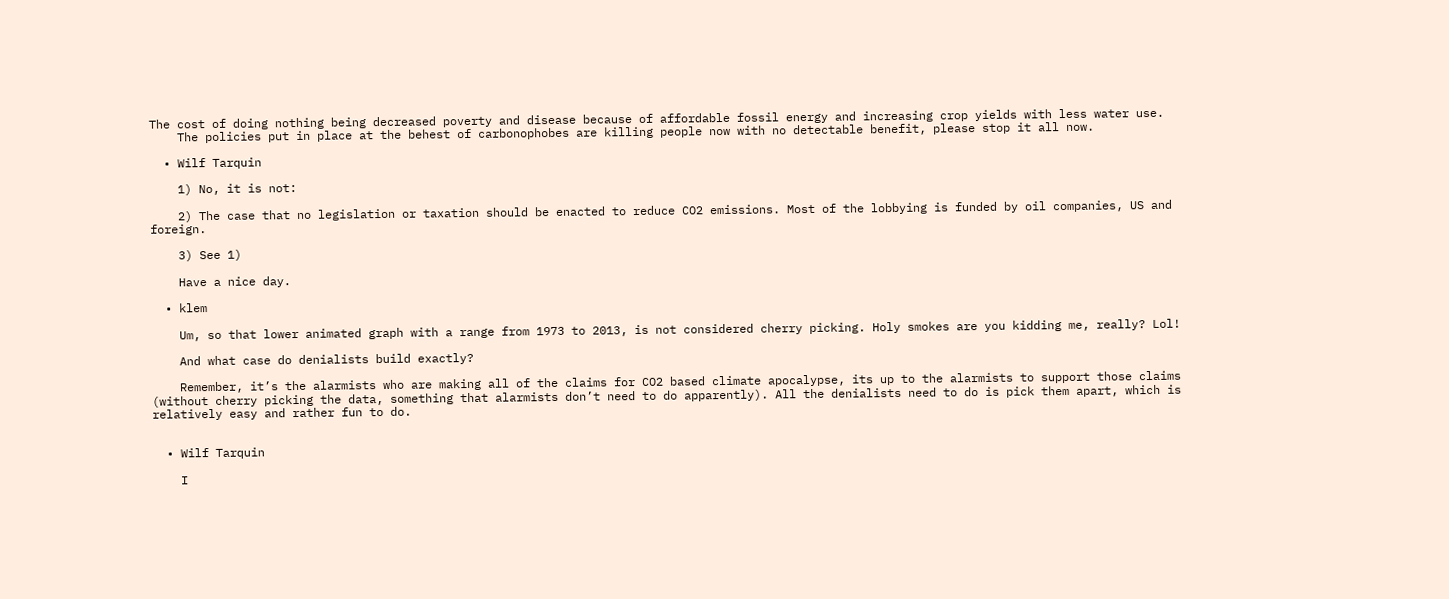The cost of doing nothing being decreased poverty and disease because of affordable fossil energy and increasing crop yields with less water use.
    The policies put in place at the behest of carbonophobes are killing people now with no detectable benefit, please stop it all now.

  • Wilf Tarquin

    1) No, it is not:

    2) The case that no legislation or taxation should be enacted to reduce CO2 emissions. Most of the lobbying is funded by oil companies, US and foreign.

    3) See 1)

    Have a nice day.

  • klem

    Um, so that lower animated graph with a range from 1973 to 2013, is not considered cherry picking. Holy smokes are you kidding me, really? Lol!

    And what case do denialists build exactly?

    Remember, it’s the alarmists who are making all of the claims for CO2 based climate apocalypse, its up to the alarmists to support those claims (without cherry picking the data, something that alarmists don’t need to do apparently). All the denialists need to do is pick them apart, which is relatively easy and rather fun to do.


  • Wilf Tarquin

    I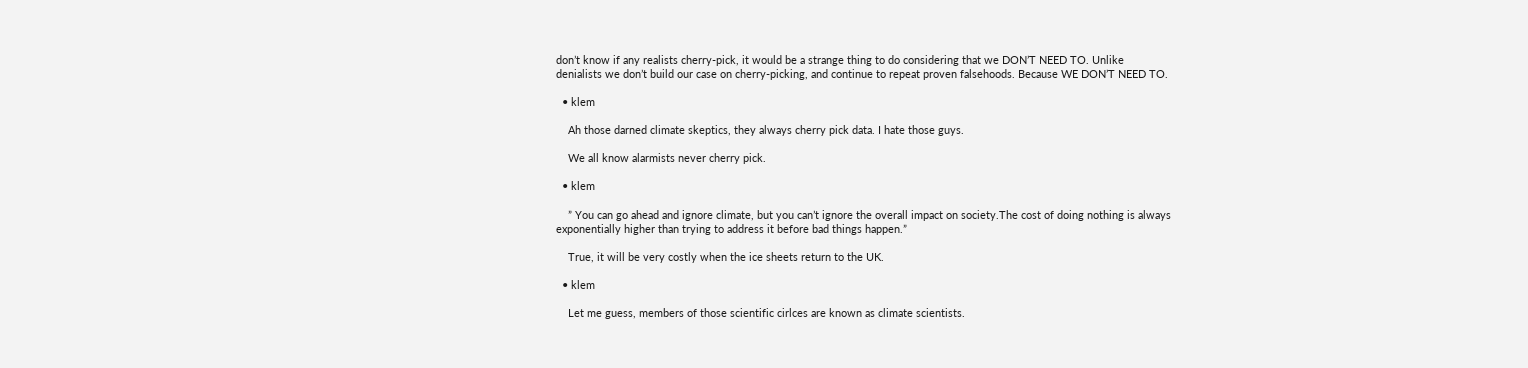don’t know if any realists cherry-pick, it would be a strange thing to do considering that we DON’T NEED TO. Unlike denialists we don’t build our case on cherry-picking, and continue to repeat proven falsehoods. Because WE DON’T NEED TO.

  • klem

    Ah those darned climate skeptics, they always cherry pick data. I hate those guys.

    We all know alarmists never cherry pick.

  • klem

    ” You can go ahead and ignore climate, but you can’t ignore the overall impact on society.The cost of doing nothing is always exponentially higher than trying to address it before bad things happen.”

    True, it will be very costly when the ice sheets return to the UK.

  • klem

    Let me guess, members of those scientific cirlces are known as climate scientists.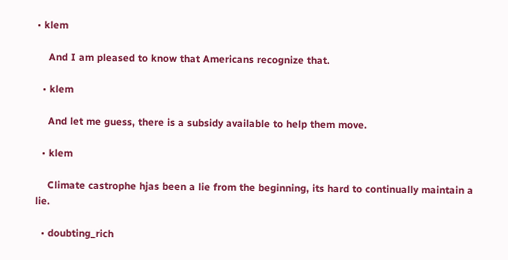• klem

    And I am pleased to know that Americans recognize that.

  • klem

    And let me guess, there is a subsidy available to help them move.

  • klem

    Climate castrophe hjas been a lie from the beginning, its hard to continually maintain a lie.

  • doubting_rich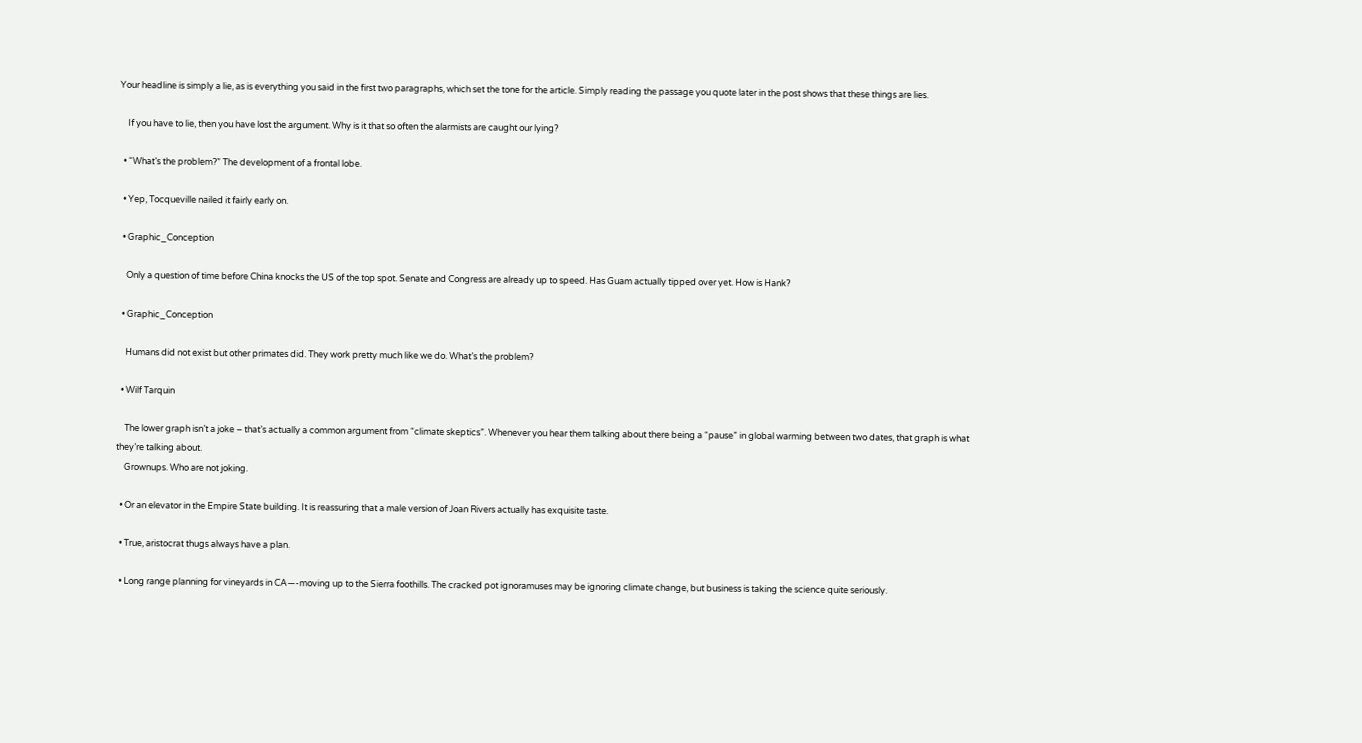Your headline is simply a lie, as is everything you said in the first two paragraphs, which set the tone for the article. Simply reading the passage you quote later in the post shows that these things are lies.

    If you have to lie, then you have lost the argument. Why is it that so often the alarmists are caught our lying?

  • “What’s the problem?” The development of a frontal lobe.

  • Yep, Tocqueville nailed it fairly early on.

  • Graphic_Conception

    Only a question of time before China knocks the US of the top spot. Senate and Congress are already up to speed. Has Guam actually tipped over yet. How is Hank?

  • Graphic_Conception

    Humans did not exist but other primates did. They work pretty much like we do. What’s the problem?

  • Wilf Tarquin

    The lower graph isn’t a joke – that’s actually a common argument from “climate skeptics”. Whenever you hear them talking about there being a “pause” in global warming between two dates, that graph is what they’re talking about.
    Grownups. Who are not joking.

  • Or an elevator in the Empire State building. It is reassuring that a male version of Joan Rivers actually has exquisite taste.

  • True, aristocrat thugs always have a plan.

  • Long range planning for vineyards in CA—-moving up to the Sierra foothills. The cracked pot ignoramuses may be ignoring climate change, but business is taking the science quite seriously.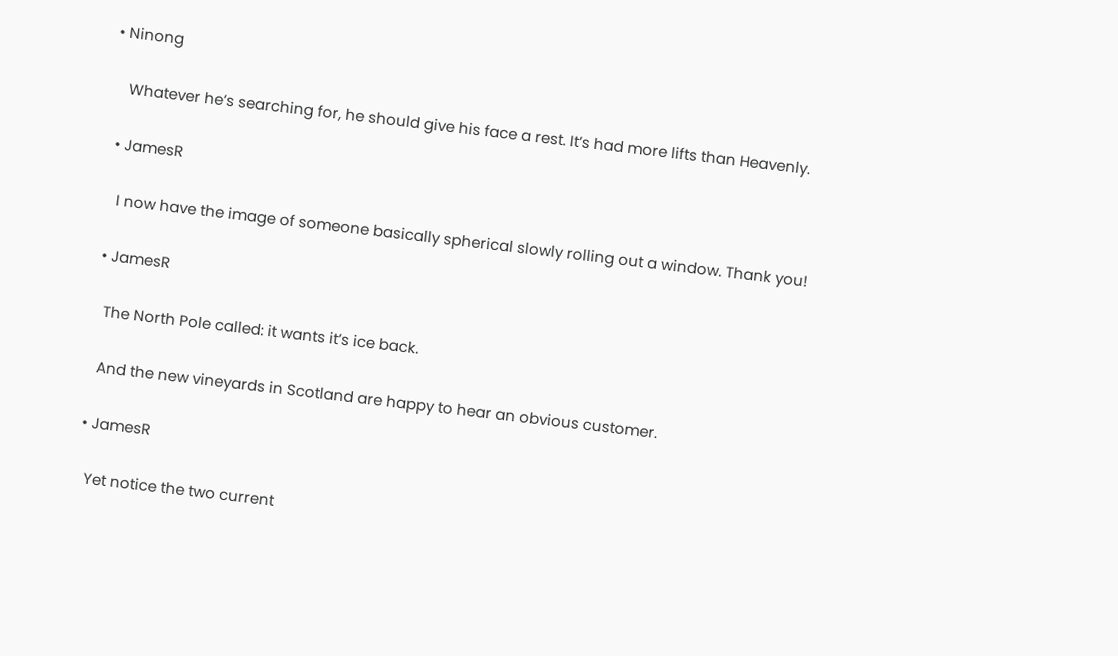• Ninong

    Whatever he’s searching for, he should give his face a rest. It’s had more lifts than Heavenly.

  • JamesR

    I now have the image of someone basically spherical slowly rolling out a window. Thank you!

  • JamesR

    The North Pole called: it wants it’s ice back.

    And the new vineyards in Scotland are happy to hear an obvious customer.

  • JamesR

    Yet notice the two current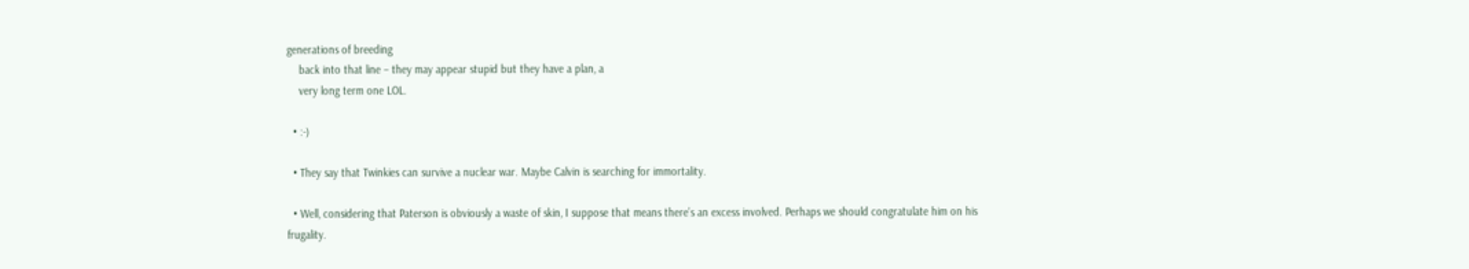generations of breeding
    back into that line – they may appear stupid but they have a plan, a
    very long term one LOL.

  • :-)

  • They say that Twinkies can survive a nuclear war. Maybe Calvin is searching for immortality.

  • Well, considering that Paterson is obviously a waste of skin, I suppose that means there’s an excess involved. Perhaps we should congratulate him on his frugality.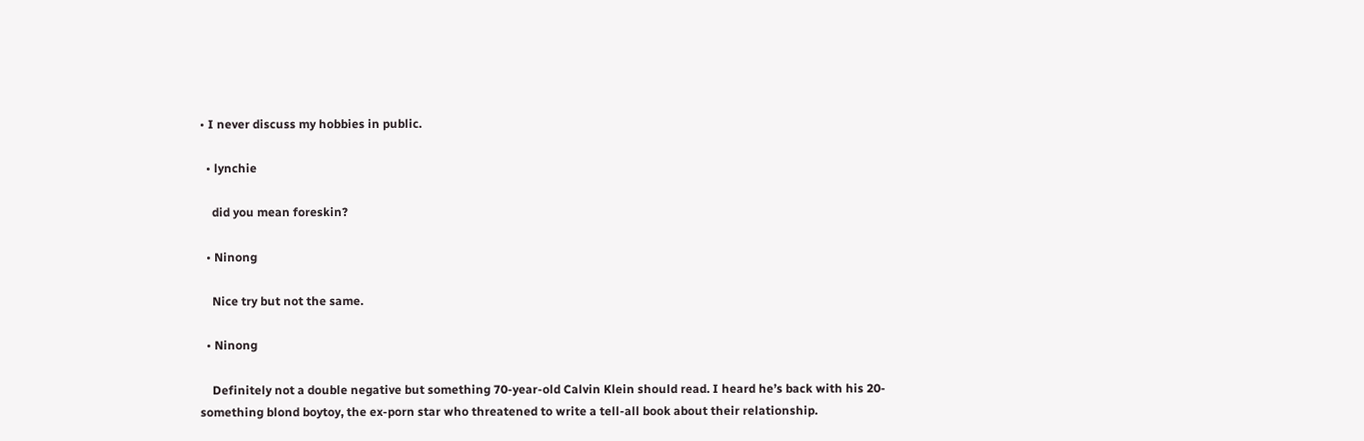• I never discuss my hobbies in public.

  • lynchie

    did you mean foreskin?

  • Ninong

    Nice try but not the same.

  • Ninong

    Definitely not a double negative but something 70-year-old Calvin Klein should read. I heard he’s back with his 20-something blond boytoy, the ex-porn star who threatened to write a tell-all book about their relationship.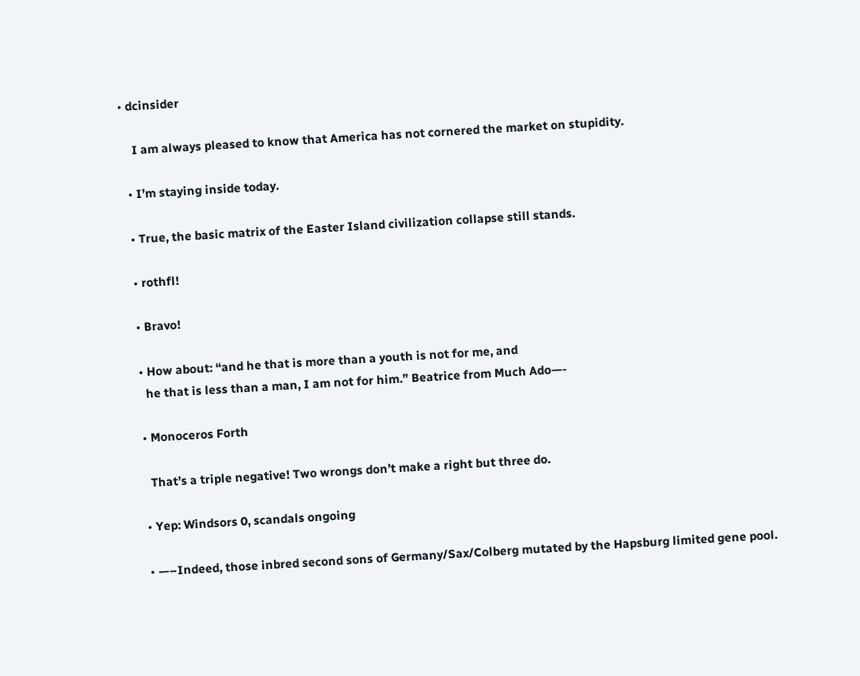• dcinsider

    I am always pleased to know that America has not cornered the market on stupidity.

  • I’m staying inside today.

  • True, the basic matrix of the Easter Island civilization collapse still stands.

  • rothfl!

  • Bravo!

  • How about: “and he that is more than a youth is not for me, and
    he that is less than a man, I am not for him.” Beatrice from Much Ado—-

  • Monoceros Forth

    That’s a triple negative! Two wrongs don’t make a right but three do.

  • Yep: Windsors 0, scandals ongoing

  • —–Indeed, those inbred second sons of Germany/Sax/Colberg mutated by the Hapsburg limited gene pool.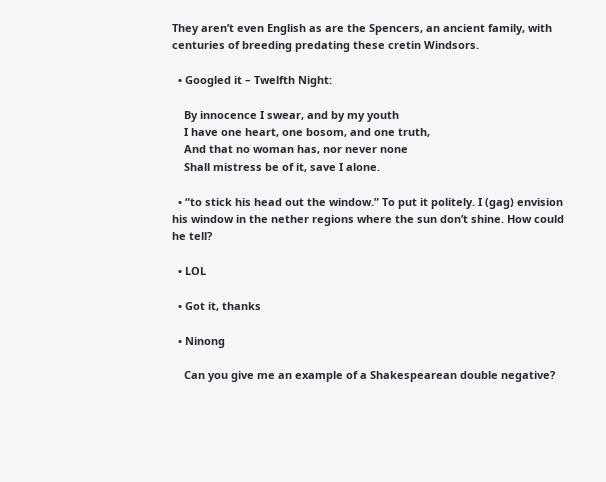They aren’t even English as are the Spencers, an ancient family, with centuries of breeding predating these cretin Windsors.

  • Googled it – Twelfth Night:

    By innocence I swear, and by my youth
    I have one heart, one bosom, and one truth,
    And that no woman has, nor never none
    Shall mistress be of it, save I alone.

  • “to stick his head out the window.” To put it politely. I (gag) envision his window in the nether regions where the sun don’t shine. How could he tell?

  • LOL

  • Got it, thanks

  • Ninong

    Can you give me an example of a Shakespearean double negative?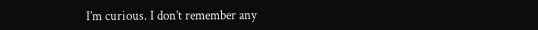I’m curious. I don’t remember any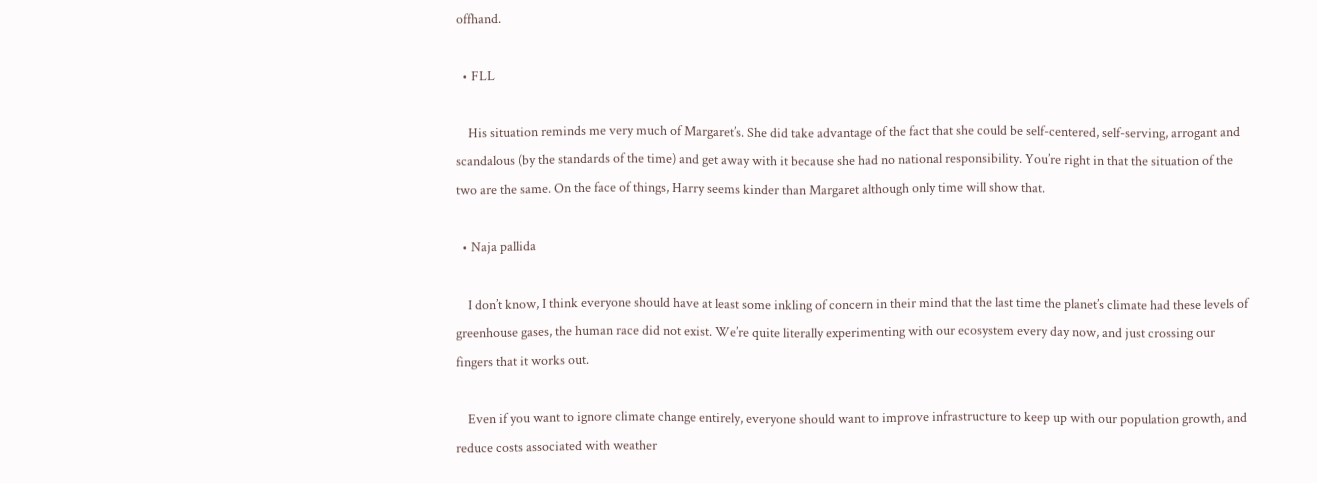offhand.

  • FLL

    His situation reminds me very much of Margaret’s. She did take advantage of the fact that she could be self-centered, self-serving, arrogant and scandalous (by the standards of the time) and get away with it because she had no national responsibility. You’re right in that the situation of the two are the same. On the face of things, Harry seems kinder than Margaret although only time will show that.

  • Naja pallida

    I don’t know, I think everyone should have at least some inkling of concern in their mind that the last time the planet’s climate had these levels of greenhouse gases, the human race did not exist. We’re quite literally experimenting with our ecosystem every day now, and just crossing our fingers that it works out.

    Even if you want to ignore climate change entirely, everyone should want to improve infrastructure to keep up with our population growth, and reduce costs associated with weather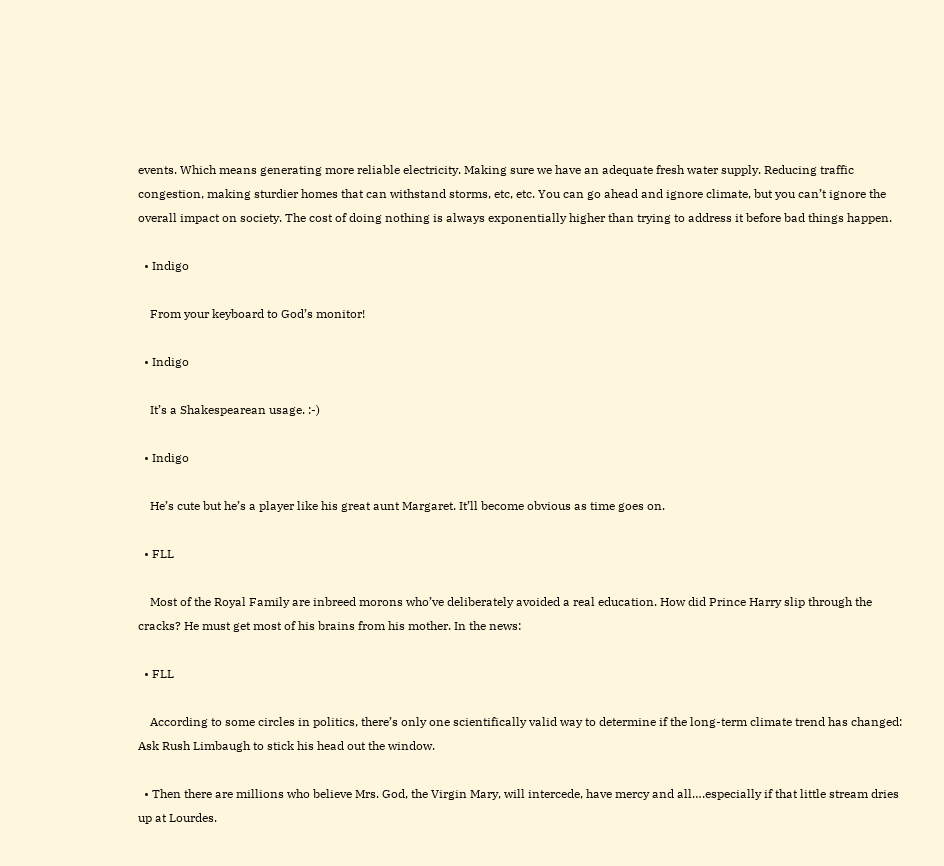events. Which means generating more reliable electricity. Making sure we have an adequate fresh water supply. Reducing traffic congestion, making sturdier homes that can withstand storms, etc, etc. You can go ahead and ignore climate, but you can’t ignore the overall impact on society. The cost of doing nothing is always exponentially higher than trying to address it before bad things happen.

  • Indigo

    From your keyboard to God’s monitor!

  • Indigo

    It’s a Shakespearean usage. :-)

  • Indigo

    He’s cute but he’s a player like his great aunt Margaret. It’ll become obvious as time goes on.

  • FLL

    Most of the Royal Family are inbreed morons who’ve deliberately avoided a real education. How did Prince Harry slip through the cracks? He must get most of his brains from his mother. In the news:

  • FLL

    According to some circles in politics, there’s only one scientifically valid way to determine if the long-term climate trend has changed: Ask Rush Limbaugh to stick his head out the window.

  • Then there are millions who believe Mrs. God, the Virgin Mary, will intercede, have mercy and all….especially if that little stream dries up at Lourdes.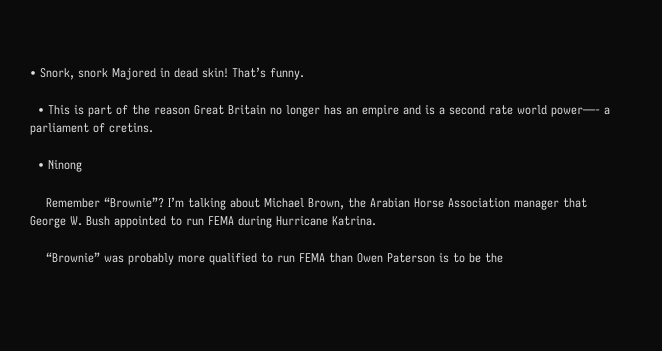• Snork, snork Majored in dead skin! That’s funny.

  • This is part of the reason Great Britain no longer has an empire and is a second rate world power—- a parliament of cretins.

  • Ninong

    Remember “Brownie”? I’m talking about Michael Brown, the Arabian Horse Association manager that George W. Bush appointed to run FEMA during Hurricane Katrina.

    “Brownie” was probably more qualified to run FEMA than Owen Paterson is to be the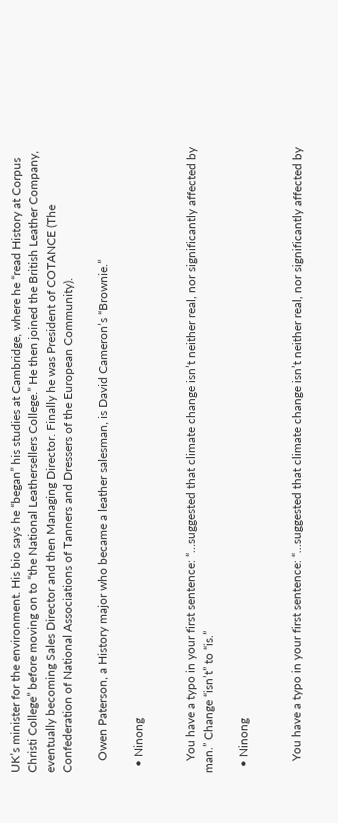UK’s minister for the environment. His bio says he “began” his studies at Cambridge, where he “read History at Corpus Christi College” before moving on to “the National Leathersellers College.” He then joined the British Leather Company, eventually becoming Sales Director and then Managing Director. Finally he was President of COTANCE (The Confederation of National Associations of Tanners and Dressers of the European Community).

    Owen Paterson, a History major who became a leather salesman, is David Cameron’s “Brownie.”

  • Ninong


    You have a typo in your first sentence: “…suggested that climate change isn’t neither real, nor significantly affected by man.” Change “isn’t” to “is.”

  • Ninong


    You have a typo in your first sentence: “…suggested that climate change isn’t neither real, nor significantly affected by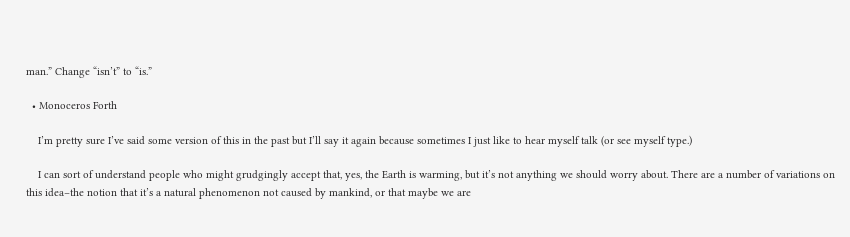man.” Change “isn’t” to “is.”

  • Monoceros Forth

    I’m pretty sure I’ve said some version of this in the past but I’ll say it again because sometimes I just like to hear myself talk (or see myself type.)

    I can sort of understand people who might grudgingly accept that, yes, the Earth is warming, but it’s not anything we should worry about. There are a number of variations on this idea–the notion that it’s a natural phenomenon not caused by mankind, or that maybe we are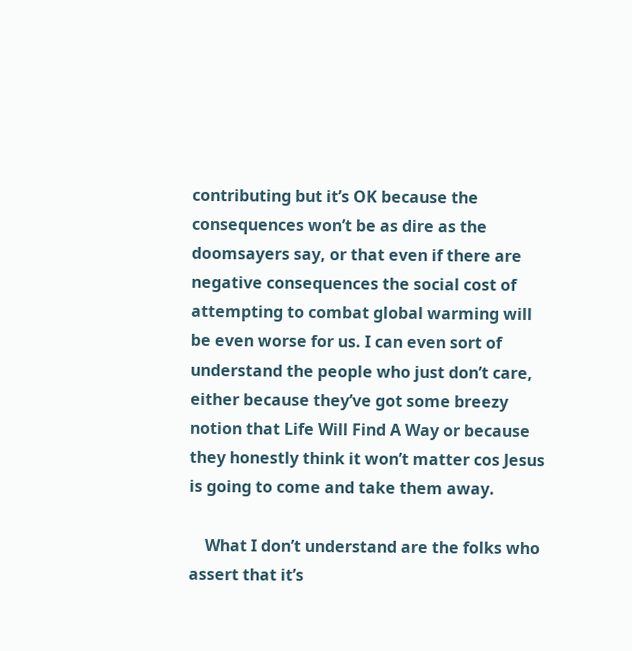contributing but it’s OK because the consequences won’t be as dire as the doomsayers say, or that even if there are negative consequences the social cost of attempting to combat global warming will be even worse for us. I can even sort of understand the people who just don’t care, either because they’ve got some breezy notion that Life Will Find A Way or because they honestly think it won’t matter cos Jesus is going to come and take them away.

    What I don’t understand are the folks who assert that it’s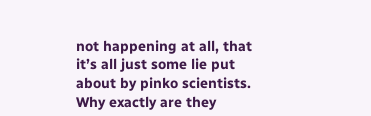not happening at all, that it’s all just some lie put about by pinko scientists. Why exactly are they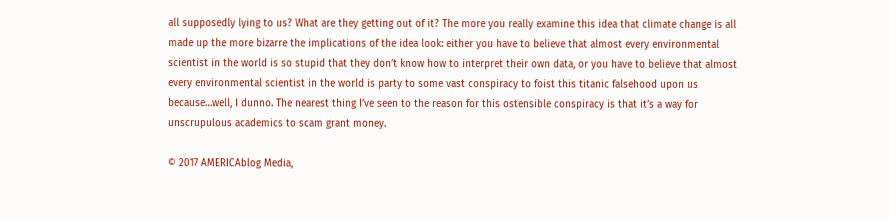all supposedly lying to us? What are they getting out of it? The more you really examine this idea that climate change is all made up the more bizarre the implications of the idea look: either you have to believe that almost every environmental scientist in the world is so stupid that they don’t know how to interpret their own data, or you have to believe that almost every environmental scientist in the world is party to some vast conspiracy to foist this titanic falsehood upon us because…well, I dunno. The nearest thing I’ve seen to the reason for this ostensible conspiracy is that it’s a way for unscrupulous academics to scam grant money.

© 2017 AMERICAblog Media,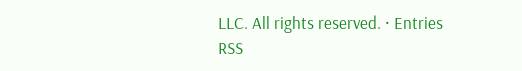LLC. All rights reserved. · Entries RSS